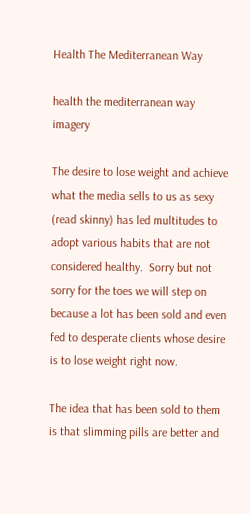Health The Mediterranean Way

health the mediterranean way imagery

The desire to lose weight and achieve what the media sells to us as sexy (read skinny) has led multitudes to adopt various habits that are not considered healthy.  Sorry but not sorry for the toes we will step on because a lot has been sold and even fed to desperate clients whose desire is to lose weight right now.

The idea that has been sold to them is that slimming pills are better and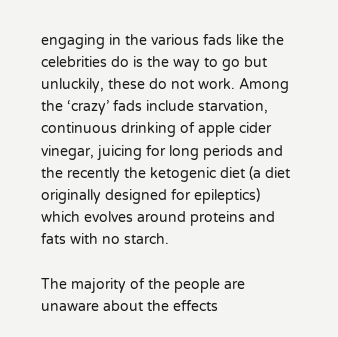engaging in the various fads like the celebrities do is the way to go but unluckily, these do not work. Among the ‘crazy’ fads include starvation, continuous drinking of apple cider vinegar, juicing for long periods and the recently the ketogenic diet (a diet originally designed for epileptics) which evolves around proteins and fats with no starch.

The majority of the people are unaware about the effects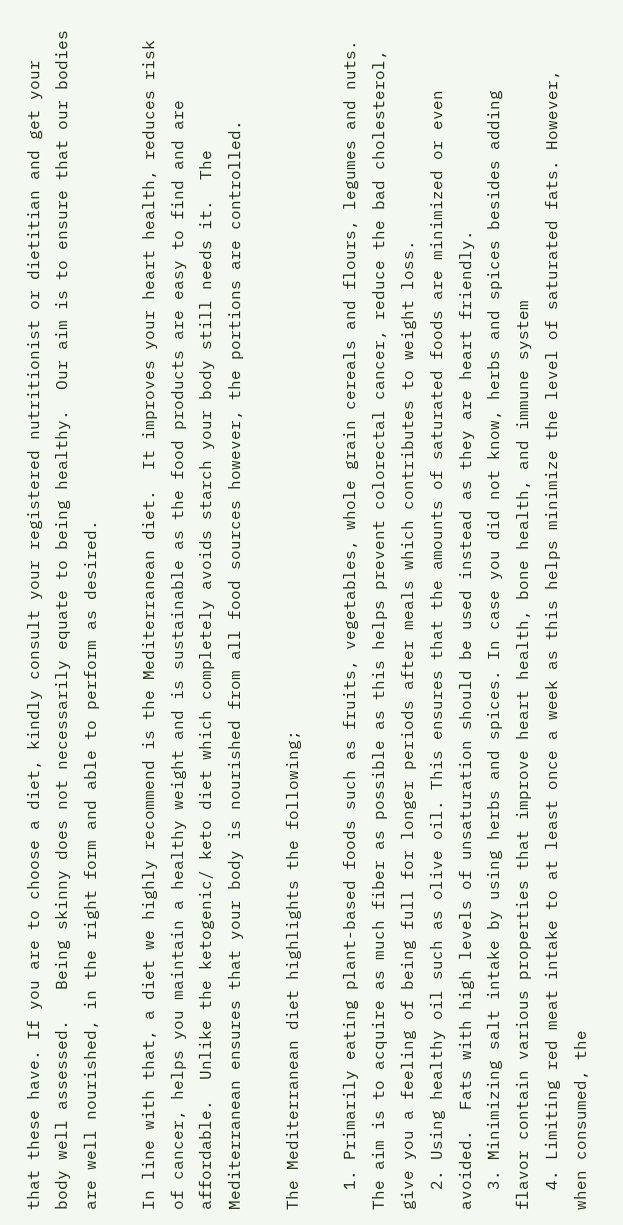that these have. If you are to choose a diet, kindly consult your registered nutritionist or dietitian and get your body well assessed.   Being skinny does not necessarily equate to being healthy.  Our aim is to ensure that our bodies are well nourished, in the right form and able to perform as desired.

In line with that, a diet we highly recommend is the Mediterranean diet.  It improves your heart health, reduces risk of cancer, helps you maintain a healthy weight and is sustainable as the food products are easy to find and are affordable.  Unlike the ketogenic/ keto diet which completely avoids starch your body still needs it.  The Mediterranean ensures that your body is nourished from all food sources however, the portions are controlled.

The Mediterranean diet highlights the following;

  1. Primarily eating plant-based foods such as fruits, vegetables, whole grain cereals and flours, legumes and nuts. The aim is to acquire as much fiber as possible as this helps prevent colorectal cancer, reduce the bad cholesterol, give you a feeling of being full for longer periods after meals which contributes to weight loss.
  2. Using healthy oil such as olive oil. This ensures that the amounts of saturated foods are minimized or even avoided.  Fats with high levels of unsaturation should be used instead as they are heart friendly.
  3. Minimizing salt intake by using herbs and spices. In case you did not know, herbs and spices besides adding flavor contain various properties that improve heart health, bone health, and immune system
  4. Limiting red meat intake to at least once a week as this helps minimize the level of saturated fats. However, when consumed, the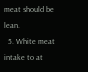meat should be lean.
  5. White meat intake to at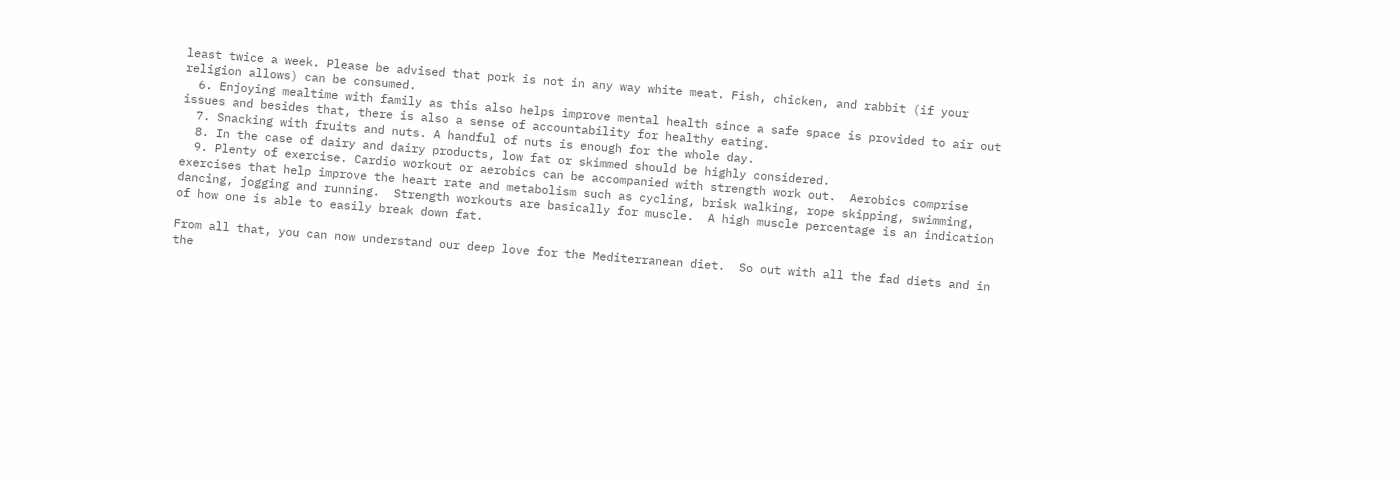least twice a week. Please be advised that pork is not in any way white meat. Fish, chicken, and rabbit (if your religion allows) can be consumed.
  6. Enjoying mealtime with family as this also helps improve mental health since a safe space is provided to air out issues and besides that, there is also a sense of accountability for healthy eating.
  7. Snacking with fruits and nuts. A handful of nuts is enough for the whole day.
  8. In the case of dairy and dairy products, low fat or skimmed should be highly considered.
  9. Plenty of exercise. Cardio workout or aerobics can be accompanied with strength work out.  Aerobics comprise exercises that help improve the heart rate and metabolism such as cycling, brisk walking, rope skipping, swimming, dancing, jogging and running.  Strength workouts are basically for muscle.  A high muscle percentage is an indication of how one is able to easily break down fat.

From all that, you can now understand our deep love for the Mediterranean diet.  So out with all the fad diets and in the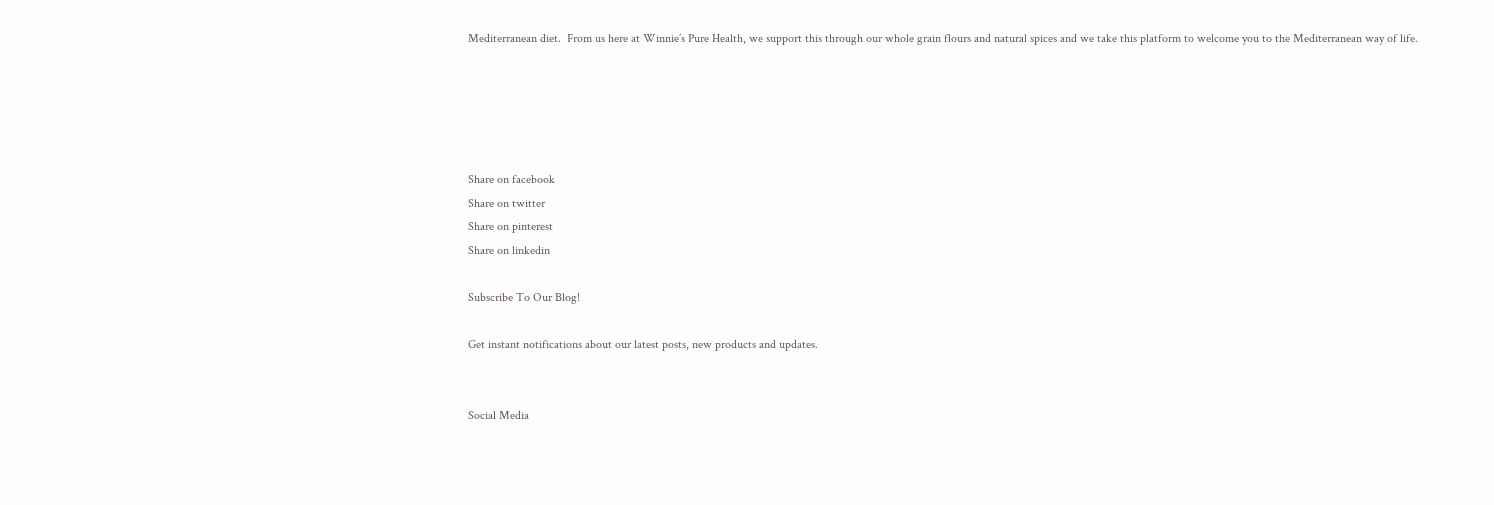Mediterranean diet.  From us here at Winnie’s Pure Health, we support this through our whole grain flours and natural spices and we take this platform to welcome you to the Mediterranean way of life.





Share on facebook
Share on twitter
Share on pinterest
Share on linkedin

Subscribe To Our Blog!

Get instant notifications about our latest posts, new products and updates.


Social Media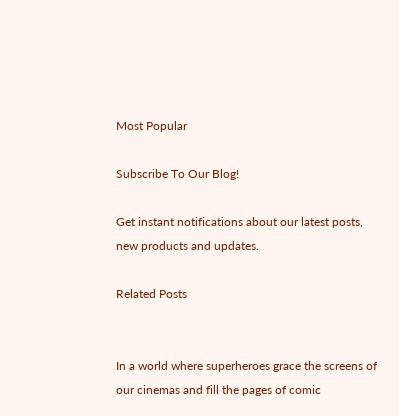Most Popular

Subscribe To Our Blog!

Get instant notifications about our latest posts, new products and updates.

Related Posts


In a world where superheroes grace the screens of our cinemas and fill the pages of comic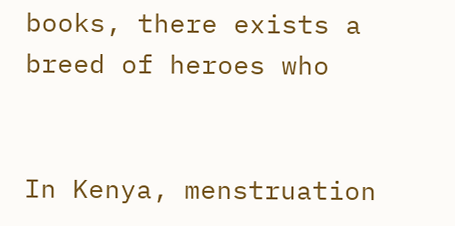books, there exists a breed of heroes who


In Kenya, menstruation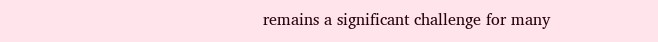remains a significant challenge for many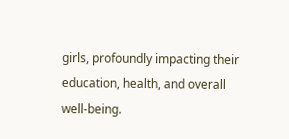girls, profoundly impacting their education, health, and overall well-being.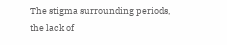The stigma surrounding periods, the lack of